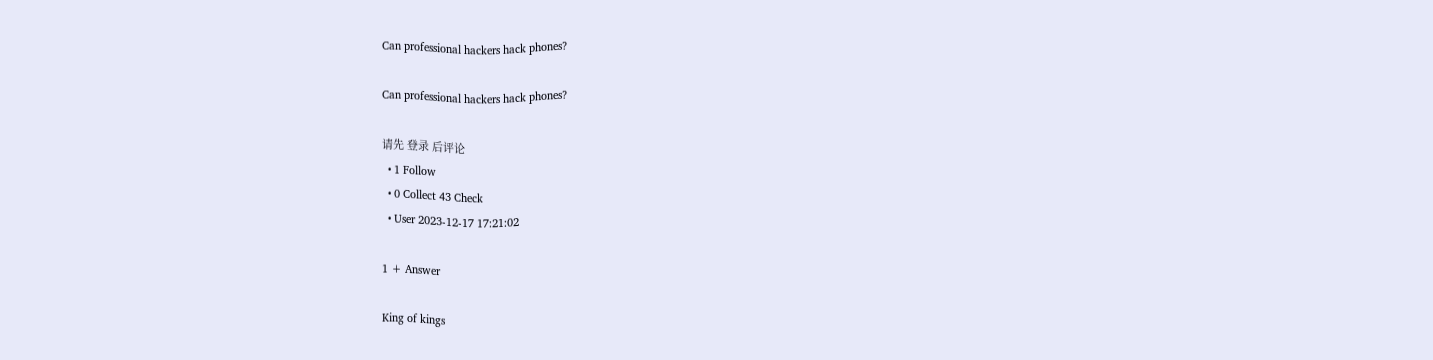Can professional hackers hack phones?

Can professional hackers hack phones?

请先 登录 后评论
  • 1 Follow
  • 0 Collect 43 Check
  • User 2023-12-17 17:21:02

1 + Answer

King of kings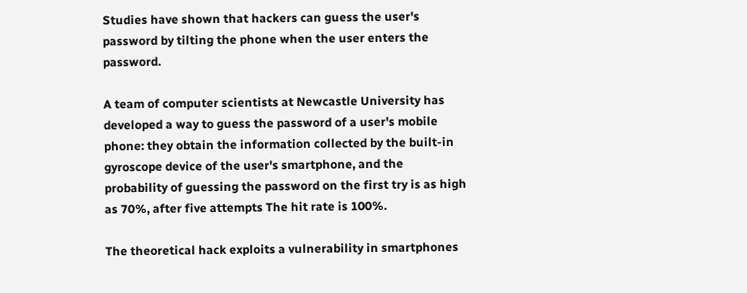Studies have shown that hackers can guess the user's password by tilting the phone when the user enters the password.

A team of computer scientists at Newcastle University has developed a way to guess the password of a user's mobile phone: they obtain the information collected by the built-in gyroscope device of the user's smartphone, and the probability of guessing the password on the first try is as high as 70%, after five attempts The hit rate is 100%.

The theoretical hack exploits a vulnerability in smartphones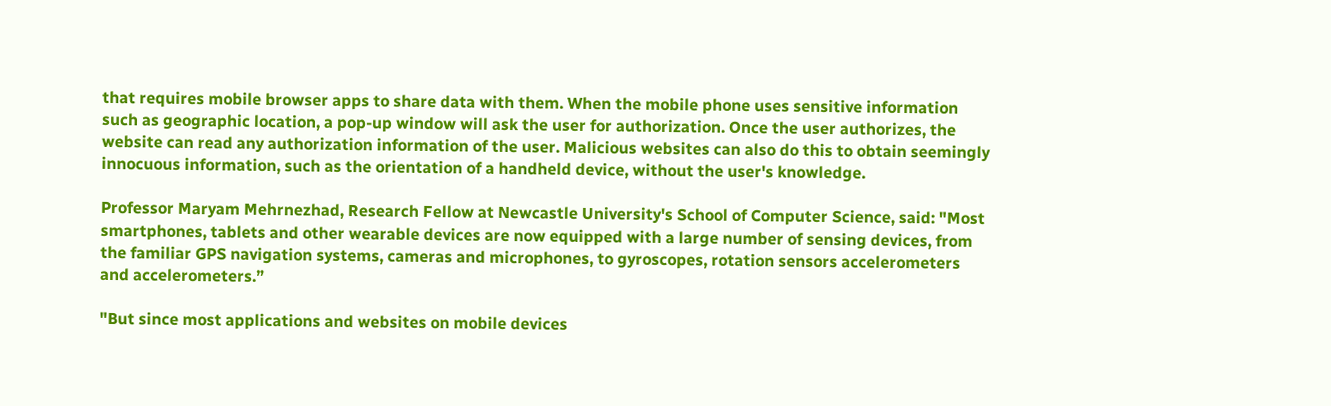that requires mobile browser apps to share data with them. When the mobile phone uses sensitive information such as geographic location, a pop-up window will ask the user for authorization. Once the user authorizes, the website can read any authorization information of the user. Malicious websites can also do this to obtain seemingly innocuous information, such as the orientation of a handheld device, without the user's knowledge.

Professor Maryam Mehrnezhad, Research Fellow at Newcastle University's School of Computer Science, said: "Most smartphones, tablets and other wearable devices are now equipped with a large number of sensing devices, from the familiar GPS navigation systems, cameras and microphones, to gyroscopes, rotation sensors accelerometers and accelerometers.”

"But since most applications and websites on mobile devices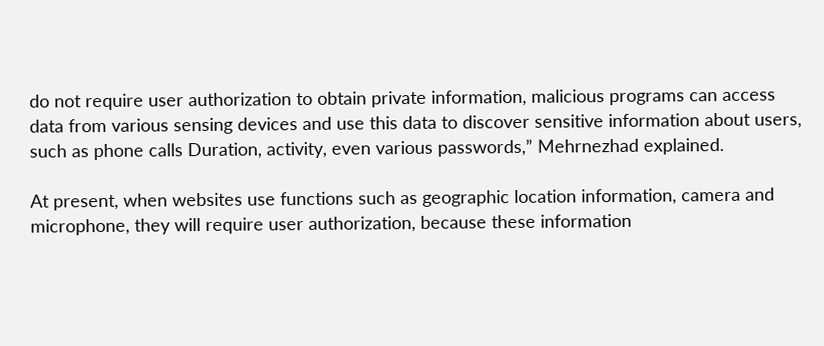do not require user authorization to obtain private information, malicious programs can access data from various sensing devices and use this data to discover sensitive information about users, such as phone calls Duration, activity, even various passwords,” Mehrnezhad explained.

At present, when websites use functions such as geographic location information, camera and microphone, they will require user authorization, because these information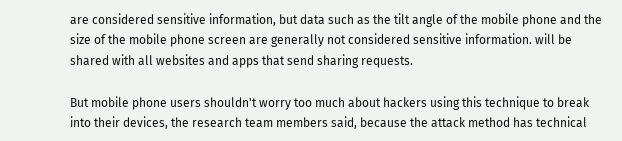are considered sensitive information, but data such as the tilt angle of the mobile phone and the size of the mobile phone screen are generally not considered sensitive information. will be shared with all websites and apps that send sharing requests.

But mobile phone users shouldn't worry too much about hackers using this technique to break into their devices, the research team members said, because the attack method has technical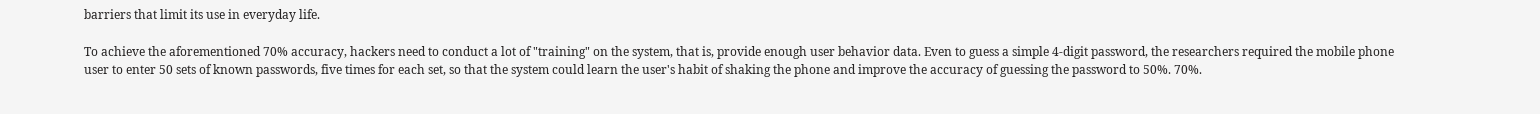barriers that limit its use in everyday life.

To achieve the aforementioned 70% accuracy, hackers need to conduct a lot of "training" on the system, that is, provide enough user behavior data. Even to guess a simple 4-digit password, the researchers required the mobile phone user to enter 50 sets of known passwords, five times for each set, so that the system could learn the user's habit of shaking the phone and improve the accuracy of guessing the password to 50%. 70%.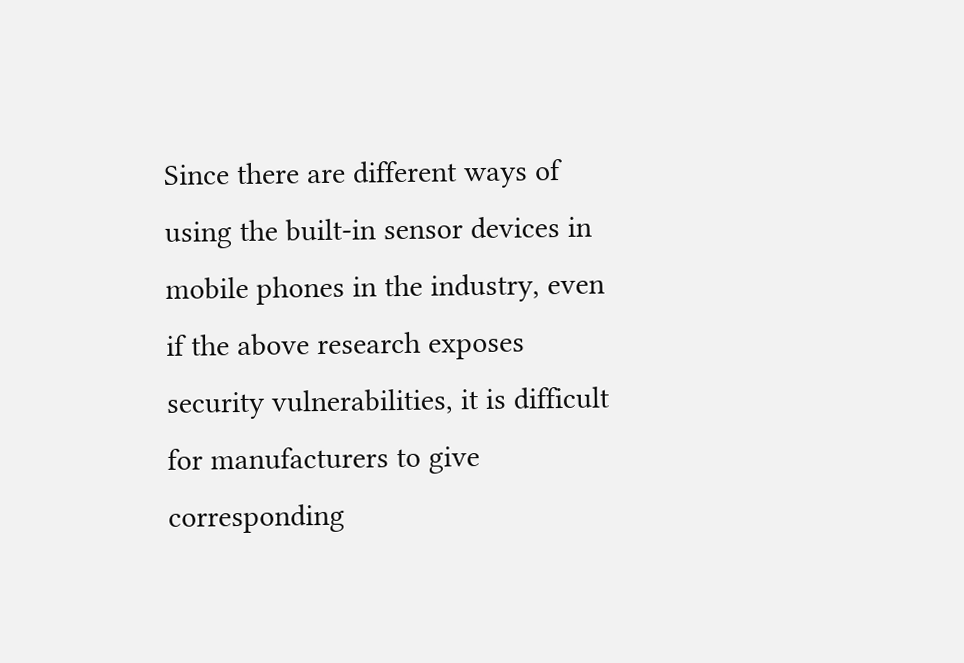Since there are different ways of using the built-in sensor devices in mobile phones in the industry, even if the above research exposes security vulnerabilities, it is difficult for manufacturers to give corresponding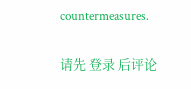countermeasures.

请先 登录 后评论